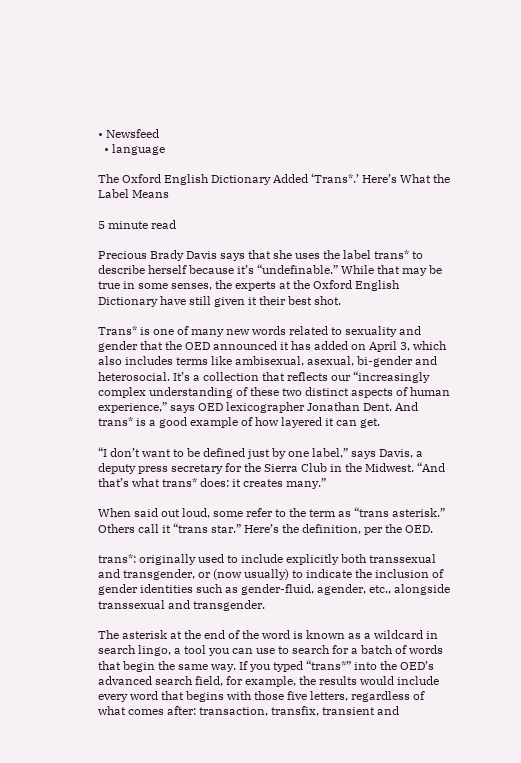• Newsfeed
  • language

The Oxford English Dictionary Added ‘Trans*.’ Here’s What the Label Means

5 minute read

Precious Brady Davis says that she uses the label trans* to describe herself because it’s “undefinable.” While that may be true in some senses, the experts at the Oxford English Dictionary have still given it their best shot.

Trans* is one of many new words related to sexuality and gender that the OED announced it has added on April 3, which also includes terms like ambisexual, asexual, bi-gender and heterosocial. It’s a collection that reflects our “increasingly complex understanding of these two distinct aspects of human experience,” says OED lexicographer Jonathan Dent. And trans* is a good example of how layered it can get.

“I don’t want to be defined just by one label,” says Davis, a deputy press secretary for the Sierra Club in the Midwest. “And that’s what trans* does: it creates many.”

When said out loud, some refer to the term as “trans asterisk.” Others call it “trans star.” Here’s the definition, per the OED.

trans*: originally used to include explicitly both transsexual and transgender, or (now usually) to indicate the inclusion of gender identities such as gender-fluid, agender, etc., alongside transsexual and transgender.

The asterisk at the end of the word is known as a wildcard in search lingo, a tool you can use to search for a batch of words that begin the same way. If you typed “trans*” into the OED’s advanced search field, for example, the results would include every word that begins with those five letters, regardless of what comes after: transaction, transfix, transient and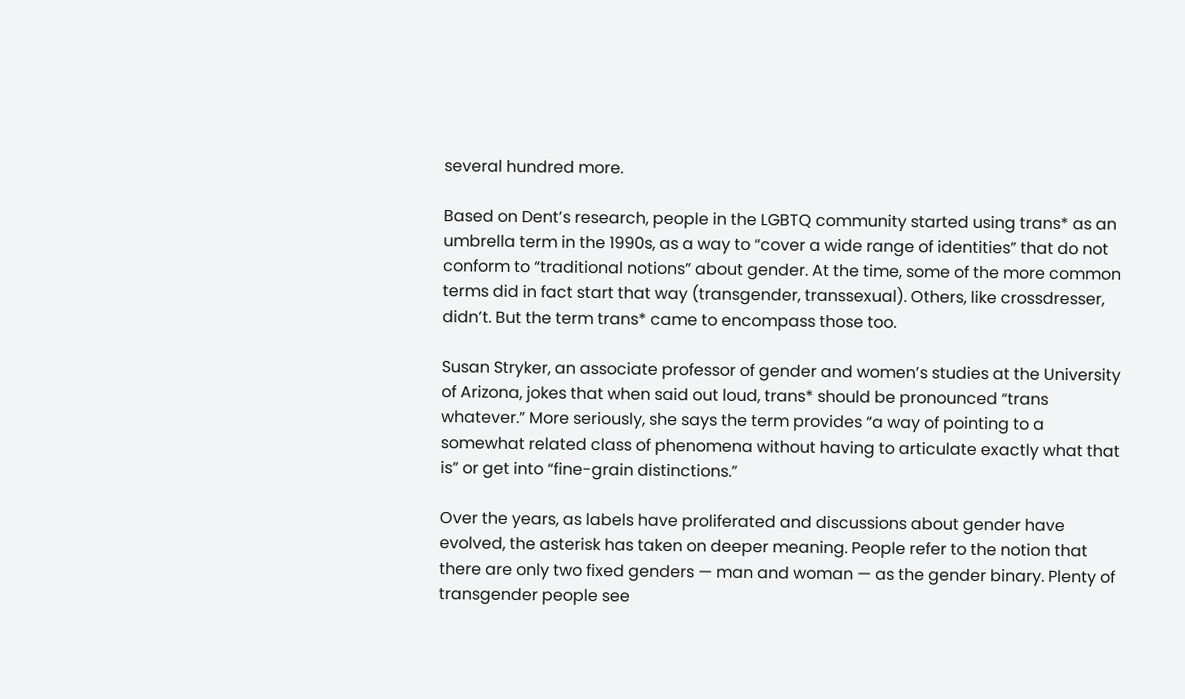several hundred more.

Based on Dent’s research, people in the LGBTQ community started using trans* as an umbrella term in the 1990s, as a way to “cover a wide range of identities” that do not conform to “traditional notions” about gender. At the time, some of the more common terms did in fact start that way (transgender, transsexual). Others, like crossdresser, didn’t. But the term trans* came to encompass those too.

Susan Stryker, an associate professor of gender and women’s studies at the University of Arizona, jokes that when said out loud, trans* should be pronounced “trans whatever.” More seriously, she says the term provides “a way of pointing to a somewhat related class of phenomena without having to articulate exactly what that is” or get into “fine-grain distinctions.”

Over the years, as labels have proliferated and discussions about gender have evolved, the asterisk has taken on deeper meaning. People refer to the notion that there are only two fixed genders — man and woman — as the gender binary. Plenty of transgender people see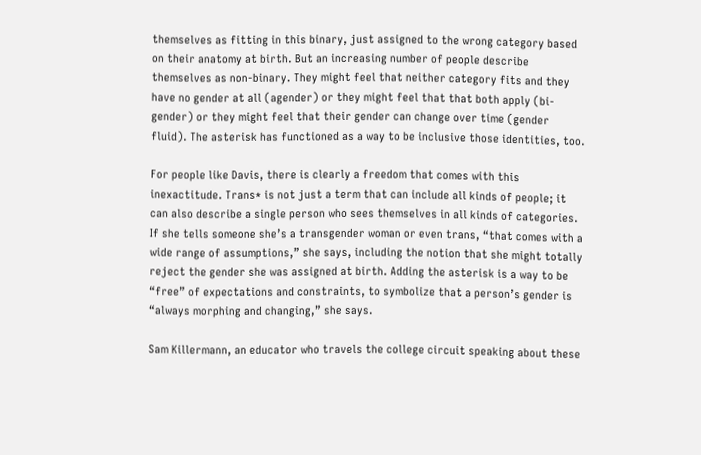themselves as fitting in this binary, just assigned to the wrong category based on their anatomy at birth. But an increasing number of people describe themselves as non-binary. They might feel that neither category fits and they have no gender at all (agender) or they might feel that that both apply (bi-gender) or they might feel that their gender can change over time (gender fluid). The asterisk has functioned as a way to be inclusive those identities, too.

For people like Davis, there is clearly a freedom that comes with this inexactitude. Trans* is not just a term that can include all kinds of people; it can also describe a single person who sees themselves in all kinds of categories. If she tells someone she’s a transgender woman or even trans, “that comes with a wide range of assumptions,” she says, including the notion that she might totally reject the gender she was assigned at birth. Adding the asterisk is a way to be “free” of expectations and constraints, to symbolize that a person’s gender is “always morphing and changing,” she says.

Sam Killermann, an educator who travels the college circuit speaking about these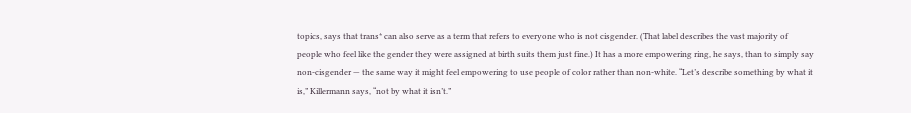topics, says that trans* can also serve as a term that refers to everyone who is not cisgender. (That label describes the vast majority of people who feel like the gender they were assigned at birth suits them just fine.) It has a more empowering ring, he says, than to simply say non-cisgender — the same way it might feel empowering to use people of color rather than non-white. “Let’s describe something by what it is,” Killermann says, “not by what it isn’t.”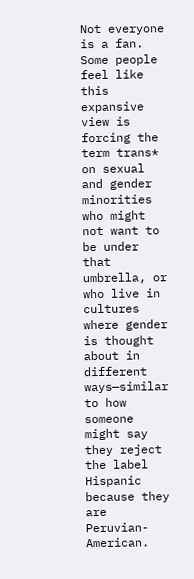Not everyone is a fan. Some people feel like this expansive view is forcing the term trans* on sexual and gender minorities who might not want to be under that umbrella, or who live in cultures where gender is thought about in different ways—similar to how someone might say they reject the label Hispanic because they are Peruvian-American.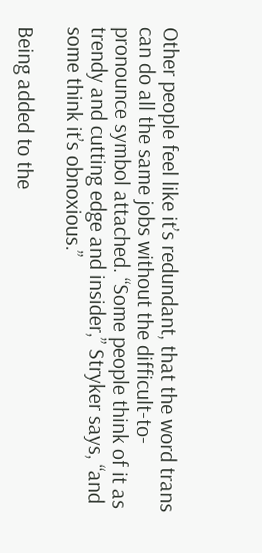Other people feel like it’s redundant, that the word trans can do all the same jobs without the difficult-to-pronounce symbol attached. “Some people think of it as trendy and cutting edge and insider,” Stryker says, “and some think it’s obnoxious.”

Being added to the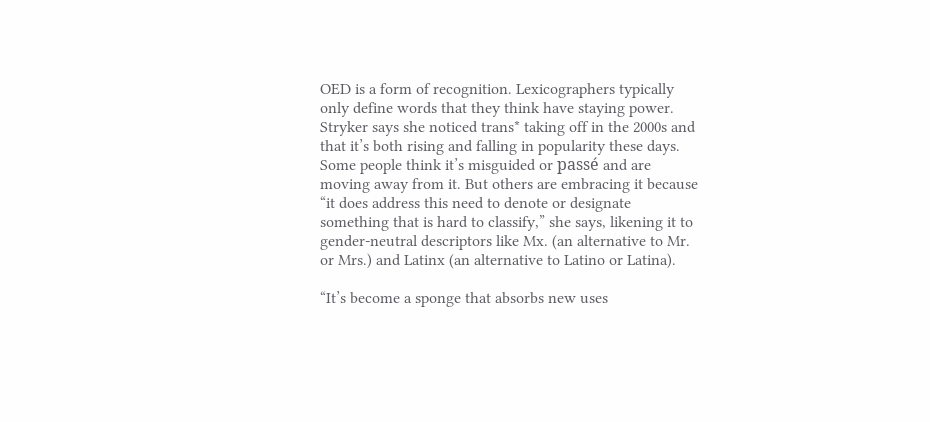OED is a form of recognition. Lexicographers typically only define words that they think have staying power. Stryker says she noticed trans* taking off in the 2000s and that it’s both rising and falling in popularity these days. Some people think it’s misguided or passé and are moving away from it. But others are embracing it because “it does address this need to denote or designate something that is hard to classify,” she says, likening it to gender-neutral descriptors like Mx. (an alternative to Mr. or Mrs.) and Latinx (an alternative to Latino or Latina).

“It’s become a sponge that absorbs new uses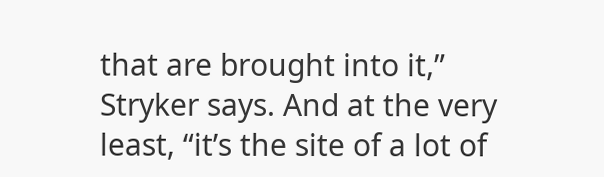that are brought into it,” Stryker says. And at the very least, “it’s the site of a lot of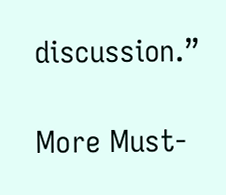discussion.”

More Must-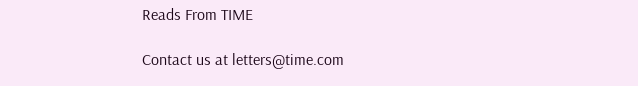Reads From TIME

Contact us at letters@time.com